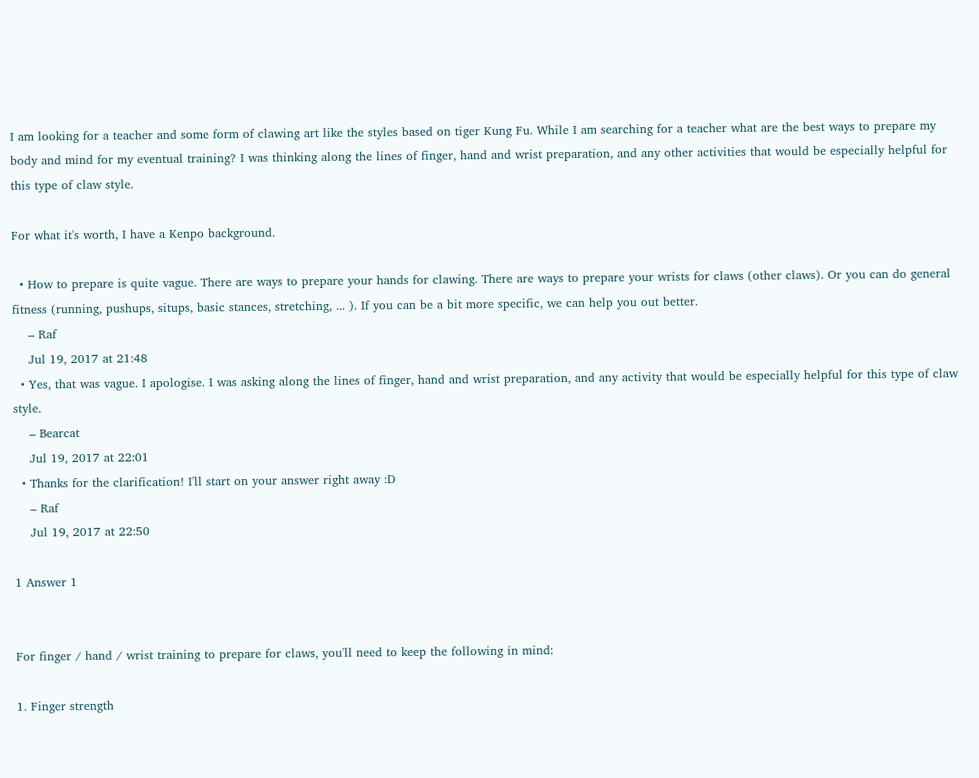I am looking for a teacher and some form of clawing art like the styles based on tiger Kung Fu. While I am searching for a teacher what are the best ways to prepare my body and mind for my eventual training? I was thinking along the lines of finger, hand and wrist preparation, and any other activities that would be especially helpful for this type of claw style.

For what it's worth, I have a Kenpo background.

  • How to prepare is quite vague. There are ways to prepare your hands for clawing. There are ways to prepare your wrists for claws (other claws). Or you can do general fitness (running, pushups, situps, basic stances, stretching, ... ). If you can be a bit more specific, we can help you out better.
    – Raf
    Jul 19, 2017 at 21:48
  • Yes, that was vague. I apologise. I was asking along the lines of finger, hand and wrist preparation, and any activity that would be especially helpful for this type of claw style.
    – Bearcat
    Jul 19, 2017 at 22:01
  • Thanks for the clarification! I'll start on your answer right away :D
    – Raf
    Jul 19, 2017 at 22:50

1 Answer 1


For finger / hand / wrist training to prepare for claws, you'll need to keep the following in mind:

1. Finger strength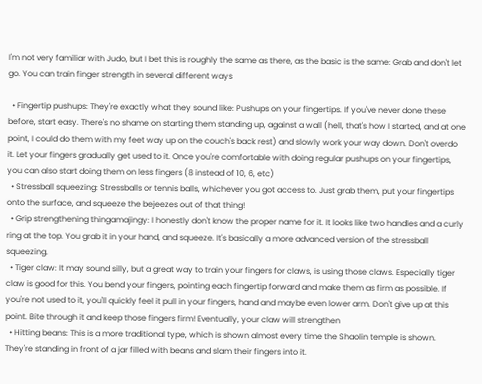I'm not very familiar with Judo, but I bet this is roughly the same as there, as the basic is the same: Grab and don't let go. You can train finger strength in several different ways

  • Fingertip pushups: They're exactly what they sound like: Pushups on your fingertips. If you've never done these before, start easy. There's no shame on starting them standing up, against a wall (hell, that's how I started, and at one point, I could do them with my feet way up on the couch's back rest) and slowly work your way down. Don't overdo it. Let your fingers gradually get used to it. Once you're comfortable with doing regular pushups on your fingertips, you can also start doing them on less fingers (8 instead of 10, 6, etc)
  • Stressball squeezing: Stressballs or tennis balls, whichever you got access to. Just grab them, put your fingertips onto the surface, and squeeze the bejeezes out of that thing!
  • Grip strengthening thingamajingy: I honestly don't know the proper name for it. It looks like two handles and a curly ring at the top. You grab it in your hand, and squeeze. It's basically a more advanced version of the stressball squeezing.
  • Tiger claw: It may sound silly, but a great way to train your fingers for claws, is using those claws. Especially tiger claw is good for this. You bend your fingers, pointing each fingertip forward and make them as firm as possible. If you're not used to it, you'll quickly feel it pull in your fingers, hand and maybe even lower arm. Don't give up at this point. Bite through it and keep those fingers firm! Eventually, your claw will strengthen
  • Hitting beans: This is a more traditional type, which is shown almost every time the Shaolin temple is shown. They're standing in front of a jar filled with beans and slam their fingers into it.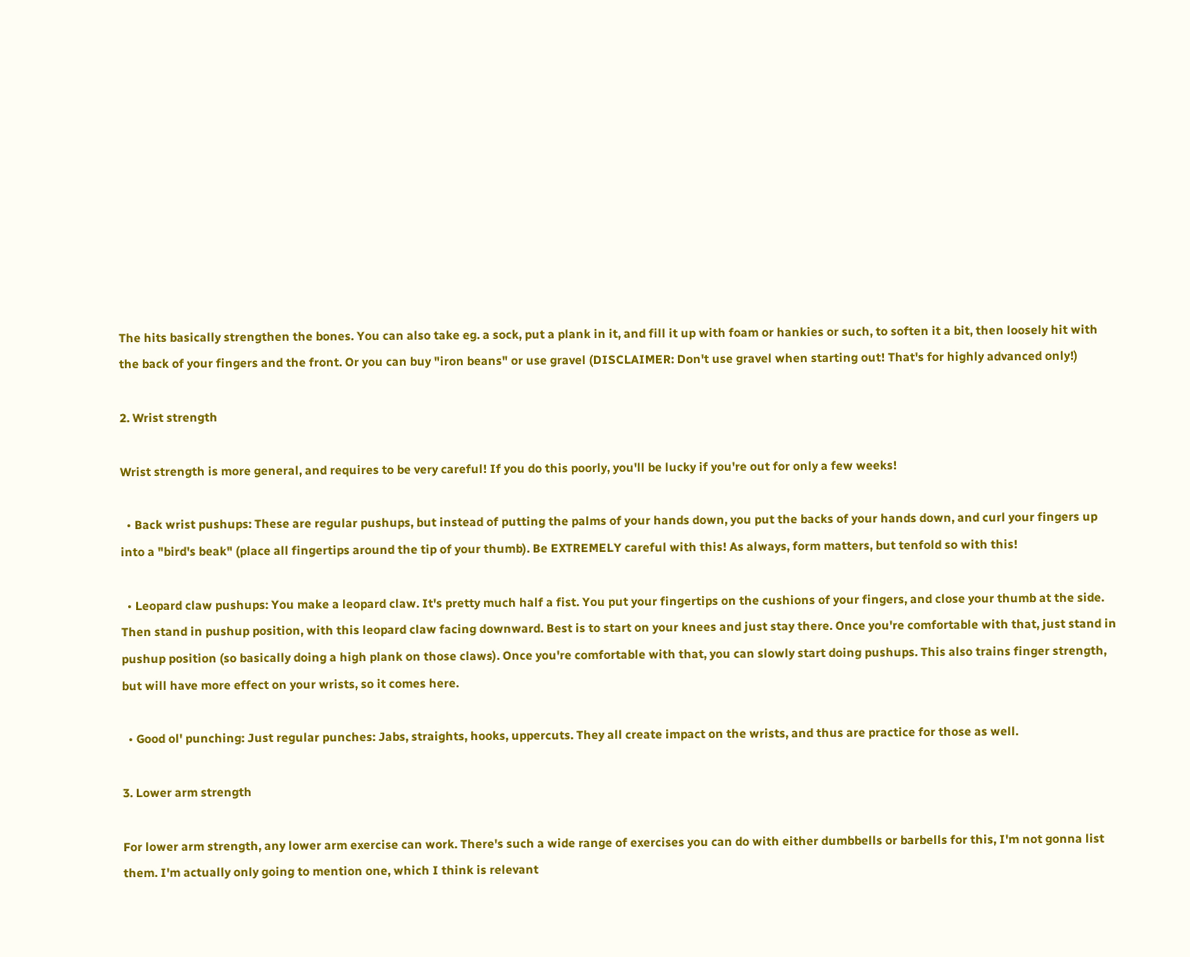The hits basically strengthen the bones. You can also take eg. a sock, put a plank in it, and fill it up with foam or hankies or such, to soften it a bit, then loosely hit with the back of your fingers and the front. Or you can buy "iron beans" or use gravel (DISCLAIMER: Don't use gravel when starting out! That's for highly advanced only!)

2. Wrist strength

Wrist strength is more general, and requires to be very careful! If you do this poorly, you'll be lucky if you're out for only a few weeks!

  • Back wrist pushups: These are regular pushups, but instead of putting the palms of your hands down, you put the backs of your hands down, and curl your fingers up into a "bird's beak" (place all fingertips around the tip of your thumb). Be EXTREMELY careful with this! As always, form matters, but tenfold so with this!

  • Leopard claw pushups: You make a leopard claw. It's pretty much half a fist. You put your fingertips on the cushions of your fingers, and close your thumb at the side. Then stand in pushup position, with this leopard claw facing downward. Best is to start on your knees and just stay there. Once you're comfortable with that, just stand in pushup position (so basically doing a high plank on those claws). Once you're comfortable with that, you can slowly start doing pushups. This also trains finger strength, but will have more effect on your wrists, so it comes here.

  • Good ol' punching: Just regular punches: Jabs, straights, hooks, uppercuts. They all create impact on the wrists, and thus are practice for those as well.

3. Lower arm strength

For lower arm strength, any lower arm exercise can work. There's such a wide range of exercises you can do with either dumbbells or barbells for this, I'm not gonna list them. I'm actually only going to mention one, which I think is relevant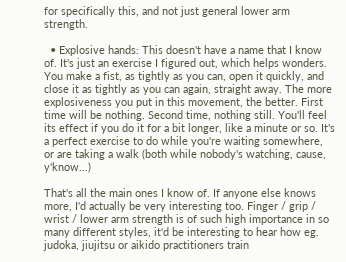for specifically this, and not just general lower arm strength.

  • Explosive hands: This doesn't have a name that I know of. It's just an exercise I figured out, which helps wonders. You make a fist, as tightly as you can, open it quickly, and close it as tightly as you can again, straight away. The more explosiveness you put in this movement, the better. First time will be nothing. Second time, nothing still. You'll feel its effect if you do it for a bit longer, like a minute or so. It's a perfect exercise to do while you're waiting somewhere, or are taking a walk (both while nobody's watching, cause, y'know...)

That's all the main ones I know of. If anyone else knows more, I'd actually be very interesting too. Finger / grip / wrist / lower arm strength is of such high importance in so many different styles, it'd be interesting to hear how eg. judoka, jiujitsu or aikido practitioners train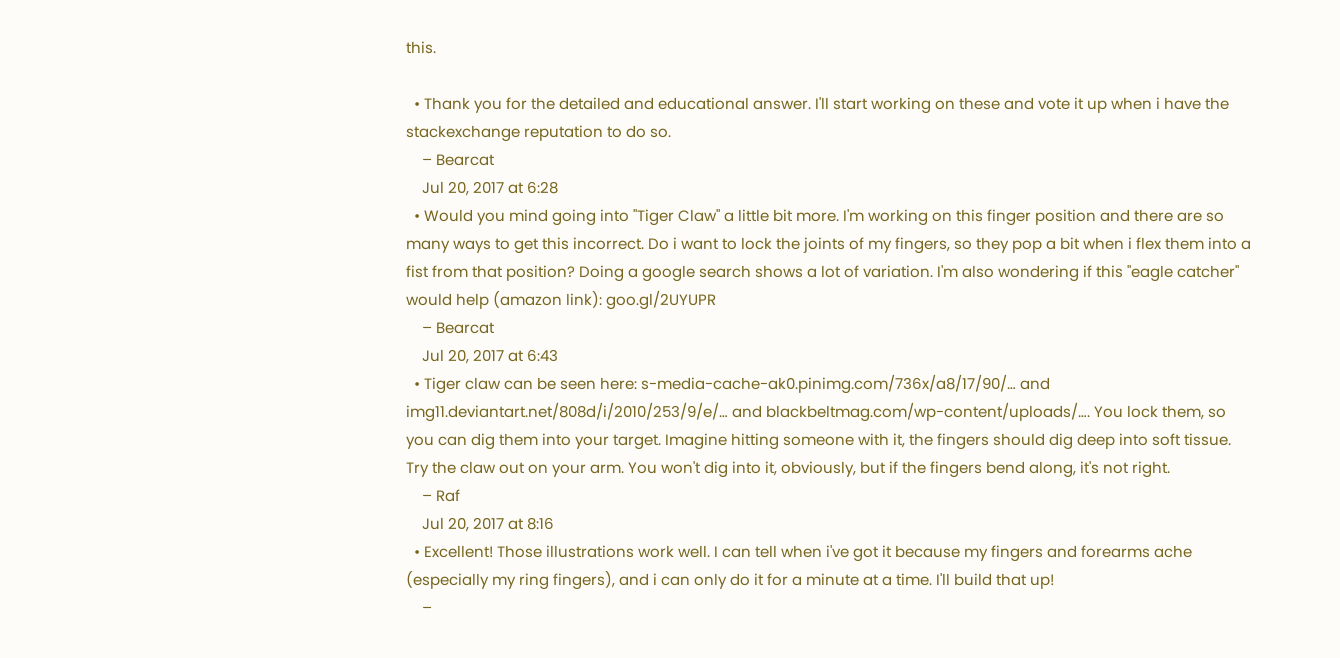this.

  • Thank you for the detailed and educational answer. I'll start working on these and vote it up when i have the stackexchange reputation to do so.
    – Bearcat
    Jul 20, 2017 at 6:28
  • Would you mind going into "Tiger Claw" a little bit more. I'm working on this finger position and there are so many ways to get this incorrect. Do i want to lock the joints of my fingers, so they pop a bit when i flex them into a fist from that position? Doing a google search shows a lot of variation. I'm also wondering if this "eagle catcher" would help (amazon link): goo.gl/2UYUPR
    – Bearcat
    Jul 20, 2017 at 6:43
  • Tiger claw can be seen here: s-media-cache-ak0.pinimg.com/736x/a8/17/90/… and img11.deviantart.net/808d/i/2010/253/9/e/… and blackbeltmag.com/wp-content/uploads/…. You lock them, so you can dig them into your target. Imagine hitting someone with it, the fingers should dig deep into soft tissue. Try the claw out on your arm. You won't dig into it, obviously, but if the fingers bend along, it's not right.
    – Raf
    Jul 20, 2017 at 8:16
  • Excellent! Those illustrations work well. I can tell when i've got it because my fingers and forearms ache (especially my ring fingers), and i can only do it for a minute at a time. I'll build that up!
    –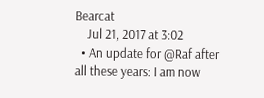Bearcat
    Jul 21, 2017 at 3:02
  • An update for @Raf after all these years: I am now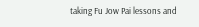taking Fu Jow Pai lessons and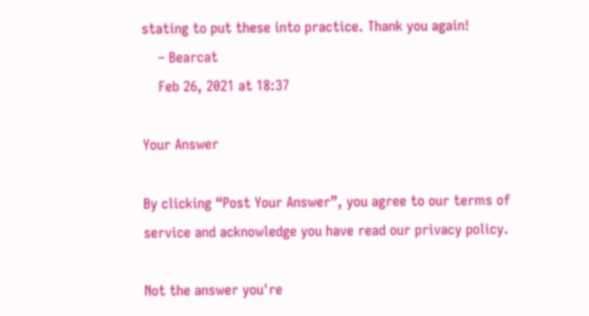stating to put these into practice. Thank you again!
    – Bearcat
    Feb 26, 2021 at 18:37

Your Answer

By clicking “Post Your Answer”, you agree to our terms of service and acknowledge you have read our privacy policy.

Not the answer you're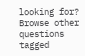looking for? Browse other questions tagged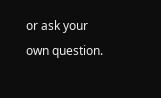or ask your own question.